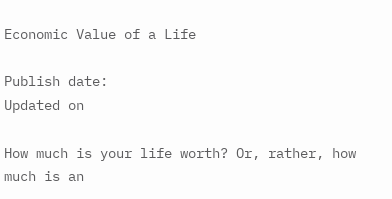Economic Value of a Life

Publish date:
Updated on

How much is your life worth? Or, rather, how much is an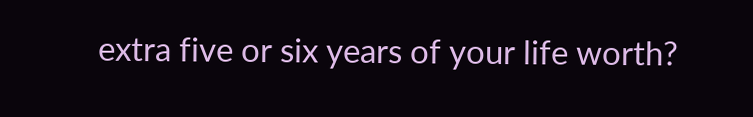extra five or six years of your life worth?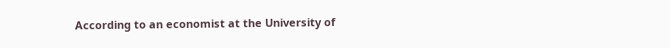According to an economist at the University of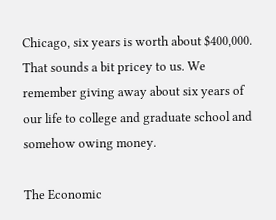Chicago, six years is worth about $400,000. That sounds a bit pricey to us. We remember giving away about six years of our life to college and graduate school and somehow owing money.

The Economic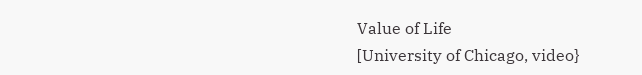Value of Life
[University of Chicago, video}